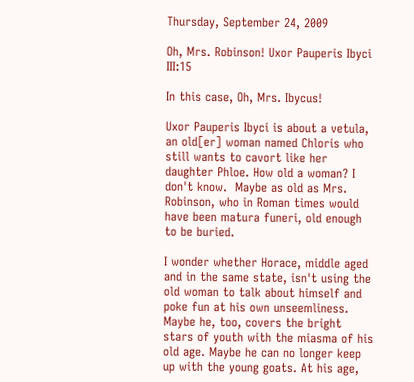Thursday, September 24, 2009

Oh, Mrs. Robinson! Uxor Pauperis Ibyci III:15

In this case, Oh, Mrs. Ibycus!

Uxor Pauperis Ibyci is about a vetula, an old[er] woman named Chloris who still wants to cavort like her daughter Phloe. How old a woman? I don't know.  Maybe as old as Mrs. Robinson, who in Roman times would have been matura funeri, old enough to be buried.

I wonder whether Horace, middle aged and in the same state, isn't using the old woman to talk about himself and poke fun at his own unseemliness. Maybe he, too, covers the bright stars of youth with the miasma of his old age. Maybe he can no longer keep up with the young goats. At his age,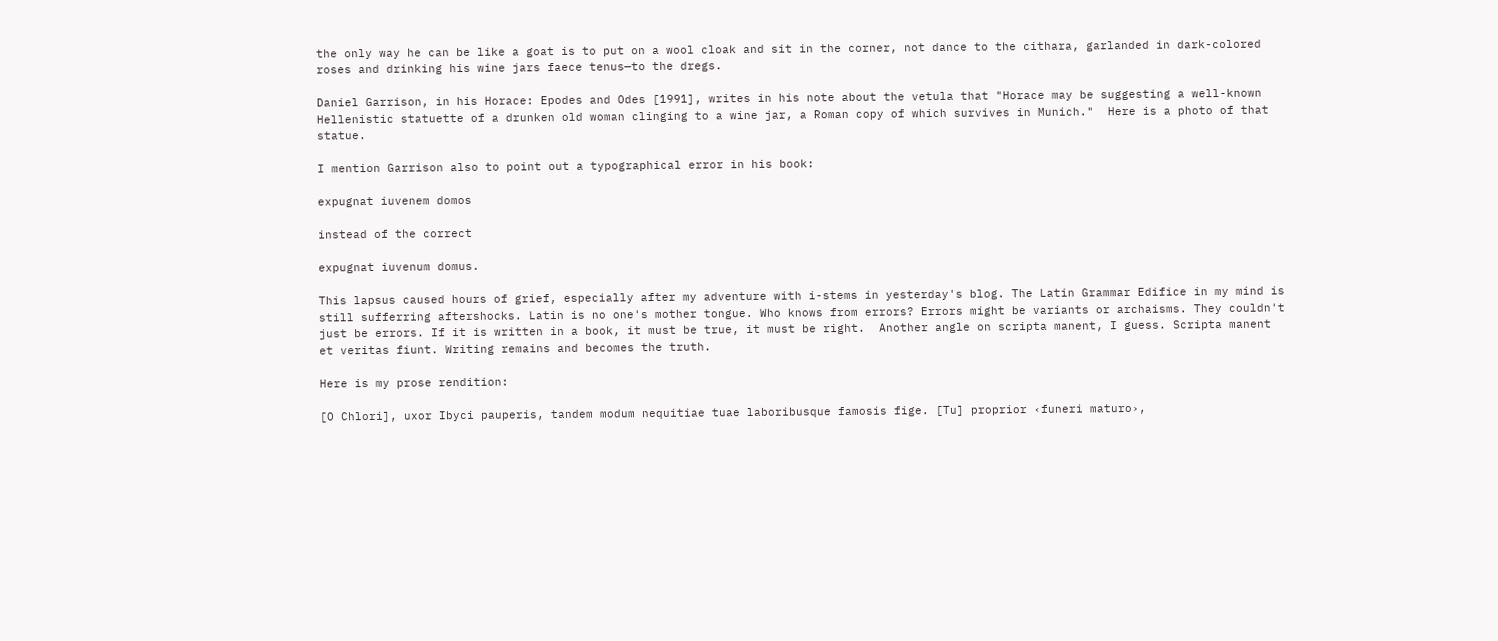the only way he can be like a goat is to put on a wool cloak and sit in the corner, not dance to the cithara, garlanded in dark-colored roses and drinking his wine jars faece tenus—to the dregs.

Daniel Garrison, in his Horace: Epodes and Odes [1991], writes in his note about the vetula that "Horace may be suggesting a well-known Hellenistic statuette of a drunken old woman clinging to a wine jar, a Roman copy of which survives in Munich."  Here is a photo of that statue.

I mention Garrison also to point out a typographical error in his book:

expugnat iuvenem domos

instead of the correct

expugnat iuvenum domus.

This lapsus caused hours of grief, especially after my adventure with i-stems in yesterday's blog. The Latin Grammar Edifice in my mind is still sufferring aftershocks. Latin is no one's mother tongue. Who knows from errors? Errors might be variants or archaisms. They couldn't just be errors. If it is written in a book, it must be true, it must be right.  Another angle on scripta manent, I guess. Scripta manent et veritas fiunt. Writing remains and becomes the truth.

Here is my prose rendition:

[O Chlori], uxor Ibyci pauperis, tandem modum nequitiae tuae laboribusque famosis fige. [Tu] proprior ‹funeri maturo›,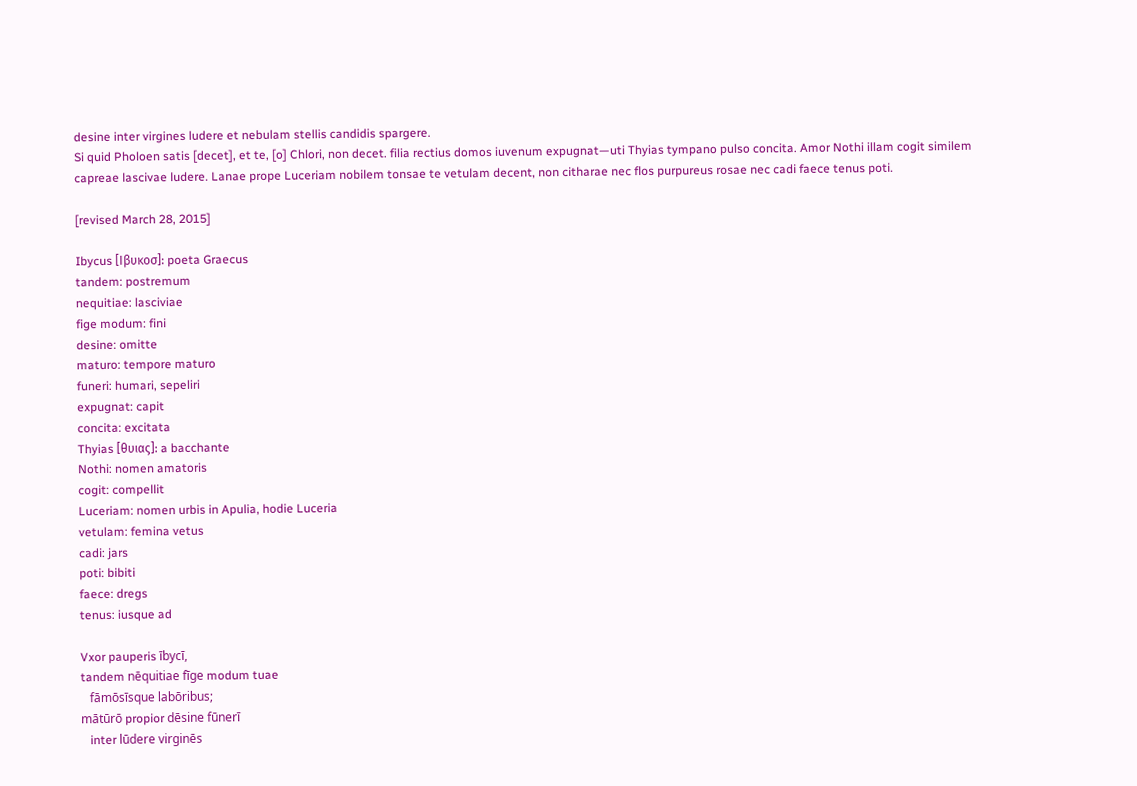desine inter virgines ludere et nebulam stellis candidis spargere.
Si quid Pholoen satis [decet], et te, [o] Chlori, non decet. filia rectius domos iuvenum expugnat—uti Thyias tympano pulso concita. Amor Nothi illam cogit similem capreae lascivae ludere. Lanae prope Luceriam nobilem tonsae te vetulam decent, non citharae nec flos purpureus rosae nec cadi faece tenus poti.

[revised March 28, 2015]

Ibycus [Ιβυκοσ]: poeta Graecus
tandem: postremum
nequitiae: lasciviae
fige modum: fini
desine: omitte
maturo: tempore maturo
funeri: humari, sepeliri
expugnat: capit
concita: excitata
Thyias [θυιας]: a bacchante
Nothi: nomen amatoris
cogit: compellit
Luceriam: nomen urbis in Apulia, hodie Luceria
vetulam: femina vetus
cadi: jars
poti: bibiti
faece: dregs
tenus: iusque ad

Vxor pauperis ībycī,
tandem nēquitiae fīge modum tuae
   fāmōsīsque labōribus;
mātūrō propior dēsine fūnerī
   inter lūdere virginēs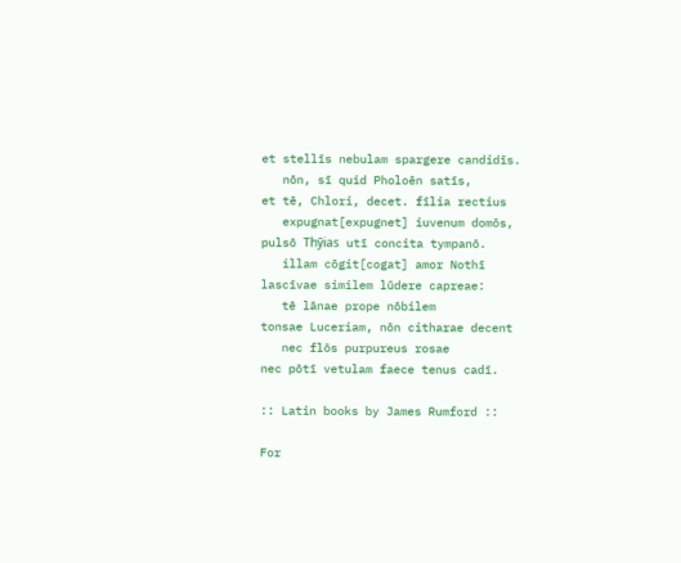et stellīs nebulam spargere candidīs.
   nōn, sī quid Pholoēn satīs,
et tē, Chlori, decet. fīlia rectius
   expugnat[expugnet] iuvenum domōs,
pulsō Thȳias utī concita tympanō.
   illam cōgit[cogat] amor Nothī
lascīvae similem lūdere capreae:
   tē lānae prope nōbilem
tonsae Luceriam, nōn citharae decent
   nec flōs purpureus rosae
nec pōtī vetulam faece tenus cadī.

:: Latin books by James Rumford ::

For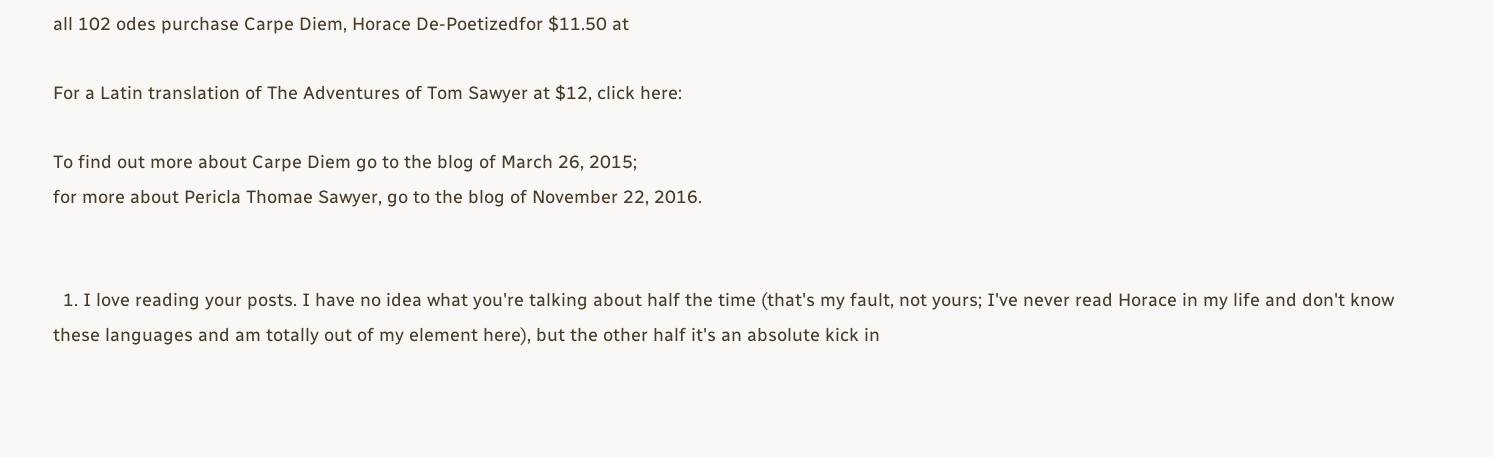all 102 odes purchase Carpe Diem, Horace De-Poetizedfor $11.50 at

For a Latin translation of The Adventures of Tom Sawyer at $12, click here:

To find out more about Carpe Diem go to the blog of March 26, 2015;
for more about Pericla Thomae Sawyer, go to the blog of November 22, 2016.


  1. I love reading your posts. I have no idea what you're talking about half the time (that's my fault, not yours; I've never read Horace in my life and don't know these languages and am totally out of my element here), but the other half it's an absolute kick in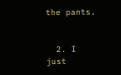the pants.


  2. I just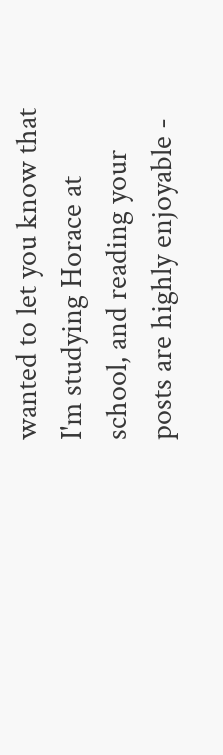wanted to let you know that I'm studying Horace at school, and reading your posts are highly enjoyable -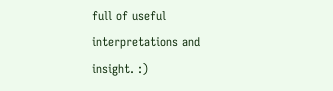full of useful interpretations and insight. :)